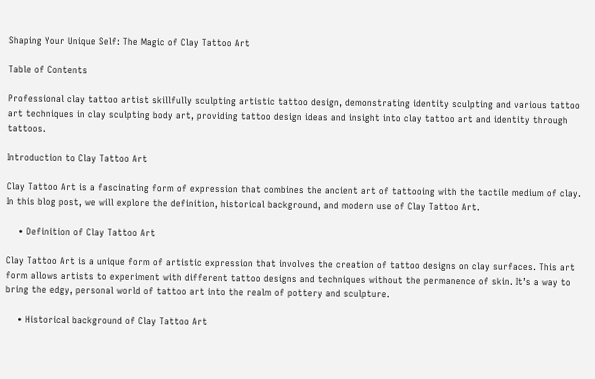Shaping Your Unique Self: The Magic of Clay Tattoo Art

Table of Contents

Professional clay tattoo artist skillfully sculpting artistic tattoo design, demonstrating identity sculpting and various tattoo art techniques in clay sculpting body art, providing tattoo design ideas and insight into clay tattoo art and identity through tattoos.

Introduction to Clay Tattoo Art

Clay Tattoo Art is a fascinating form of expression that combines the ancient art of tattooing with the tactile medium of clay. In this blog post, we will explore the definition, historical background, and modern use of Clay Tattoo Art.

    • Definition of Clay Tattoo Art

Clay Tattoo Art is a unique form of artistic expression that involves the creation of tattoo designs on clay surfaces. This art form allows artists to experiment with different tattoo designs and techniques without the permanence of skin. It’s a way to bring the edgy, personal world of tattoo art into the realm of pottery and sculpture.

    • Historical background of Clay Tattoo Art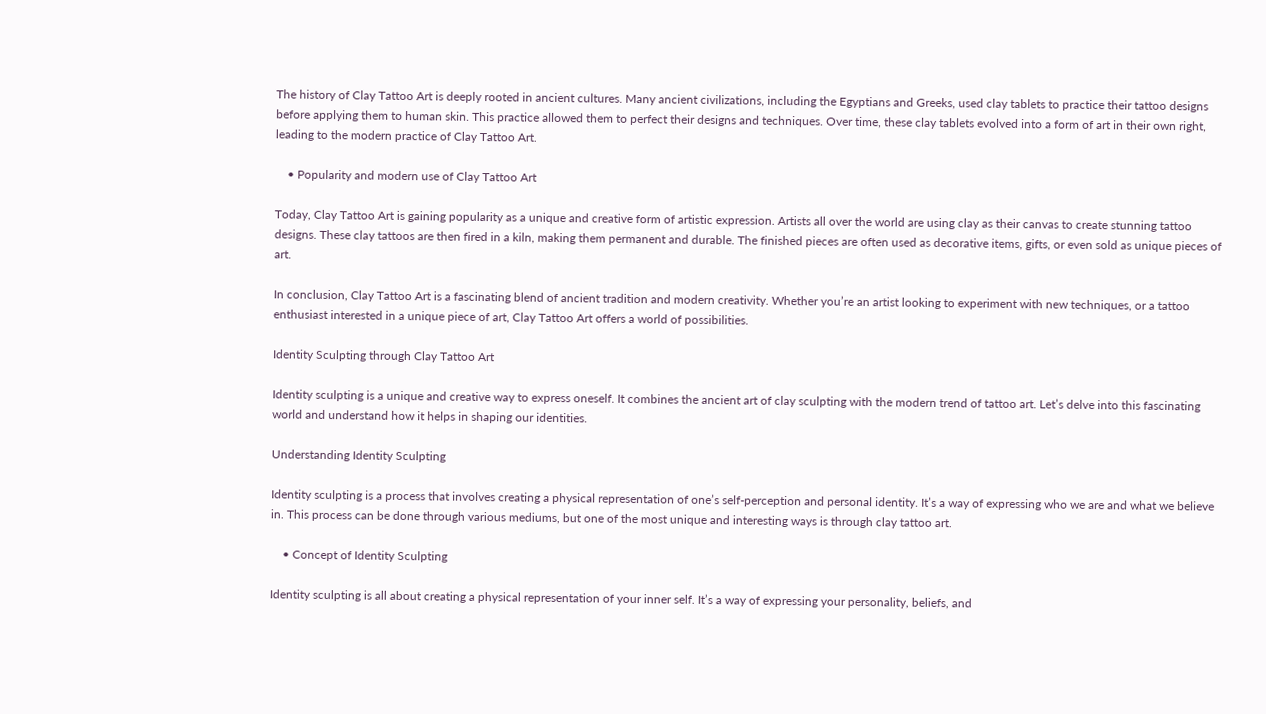The history of Clay Tattoo Art is deeply rooted in ancient cultures. Many ancient civilizations, including the Egyptians and Greeks, used clay tablets to practice their tattoo designs before applying them to human skin. This practice allowed them to perfect their designs and techniques. Over time, these clay tablets evolved into a form of art in their own right, leading to the modern practice of Clay Tattoo Art.

    • Popularity and modern use of Clay Tattoo Art

Today, Clay Tattoo Art is gaining popularity as a unique and creative form of artistic expression. Artists all over the world are using clay as their canvas to create stunning tattoo designs. These clay tattoos are then fired in a kiln, making them permanent and durable. The finished pieces are often used as decorative items, gifts, or even sold as unique pieces of art.

In conclusion, Clay Tattoo Art is a fascinating blend of ancient tradition and modern creativity. Whether you’re an artist looking to experiment with new techniques, or a tattoo enthusiast interested in a unique piece of art, Clay Tattoo Art offers a world of possibilities.

Identity Sculpting through Clay Tattoo Art

Identity sculpting is a unique and creative way to express oneself. It combines the ancient art of clay sculpting with the modern trend of tattoo art. Let’s delve into this fascinating world and understand how it helps in shaping our identities.

Understanding Identity Sculpting

Identity sculpting is a process that involves creating a physical representation of one’s self-perception and personal identity. It’s a way of expressing who we are and what we believe in. This process can be done through various mediums, but one of the most unique and interesting ways is through clay tattoo art.

    • Concept of Identity Sculpting

Identity sculpting is all about creating a physical representation of your inner self. It’s a way of expressing your personality, beliefs, and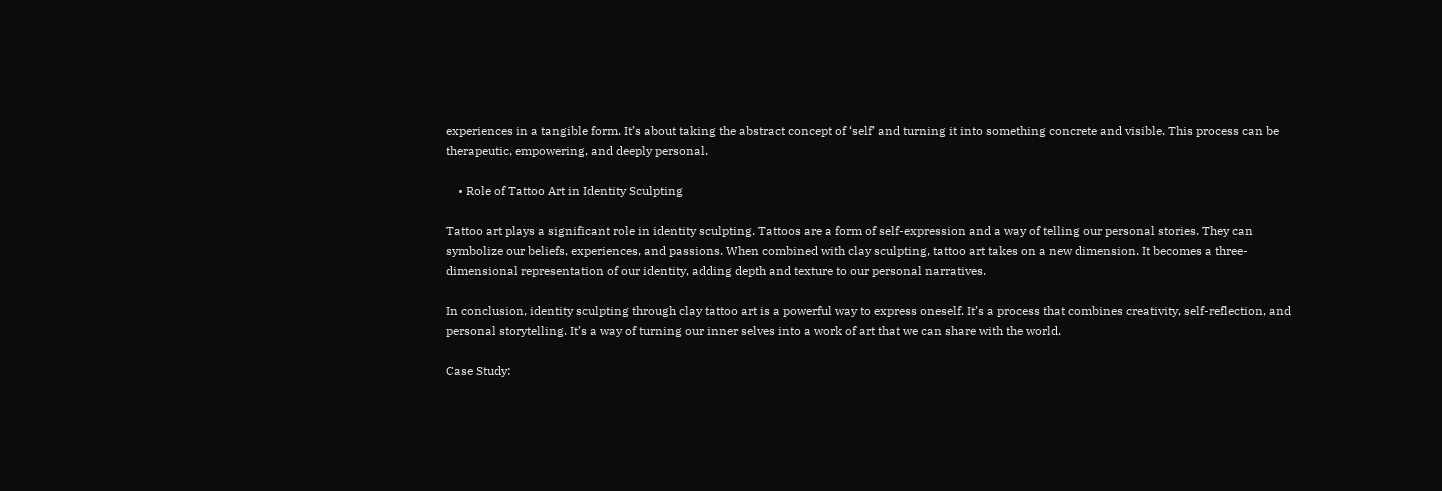experiences in a tangible form. It’s about taking the abstract concept of ‘self’ and turning it into something concrete and visible. This process can be therapeutic, empowering, and deeply personal.

    • Role of Tattoo Art in Identity Sculpting

Tattoo art plays a significant role in identity sculpting. Tattoos are a form of self-expression and a way of telling our personal stories. They can symbolize our beliefs, experiences, and passions. When combined with clay sculpting, tattoo art takes on a new dimension. It becomes a three-dimensional representation of our identity, adding depth and texture to our personal narratives.

In conclusion, identity sculpting through clay tattoo art is a powerful way to express oneself. It’s a process that combines creativity, self-reflection, and personal storytelling. It’s a way of turning our inner selves into a work of art that we can share with the world.

Case Study: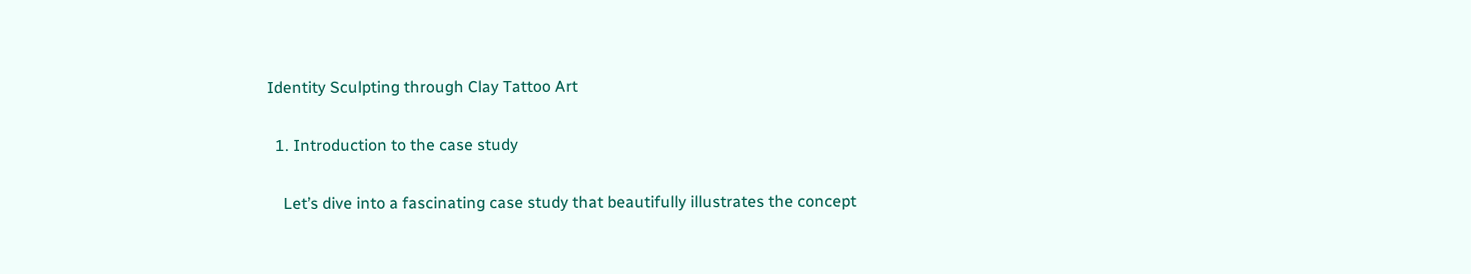Identity Sculpting through Clay Tattoo Art

  1. Introduction to the case study

    Let’s dive into a fascinating case study that beautifully illustrates the concept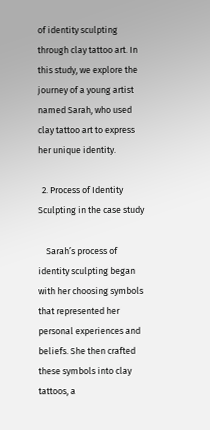of identity sculpting through clay tattoo art. In this study, we explore the journey of a young artist named Sarah, who used clay tattoo art to express her unique identity.

  2. Process of Identity Sculpting in the case study

    Sarah’s process of identity sculpting began with her choosing symbols that represented her personal experiences and beliefs. She then crafted these symbols into clay tattoos, a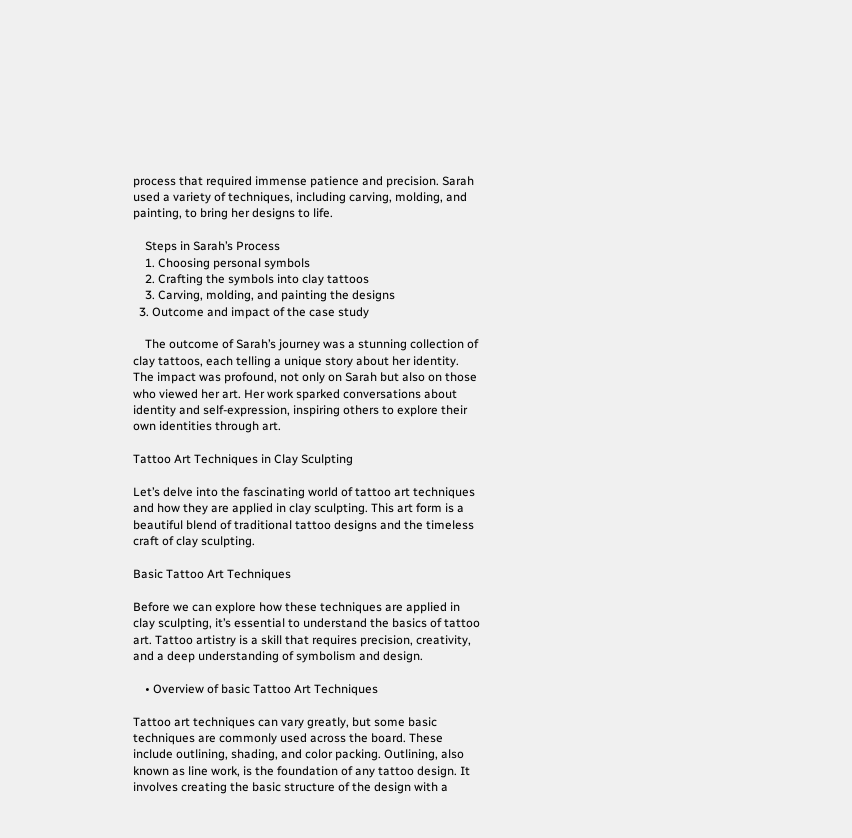process that required immense patience and precision. Sarah used a variety of techniques, including carving, molding, and painting, to bring her designs to life.

    Steps in Sarah’s Process
    1. Choosing personal symbols
    2. Crafting the symbols into clay tattoos
    3. Carving, molding, and painting the designs
  3. Outcome and impact of the case study

    The outcome of Sarah’s journey was a stunning collection of clay tattoos, each telling a unique story about her identity. The impact was profound, not only on Sarah but also on those who viewed her art. Her work sparked conversations about identity and self-expression, inspiring others to explore their own identities through art.

Tattoo Art Techniques in Clay Sculpting

Let’s delve into the fascinating world of tattoo art techniques and how they are applied in clay sculpting. This art form is a beautiful blend of traditional tattoo designs and the timeless craft of clay sculpting.

Basic Tattoo Art Techniques

Before we can explore how these techniques are applied in clay sculpting, it’s essential to understand the basics of tattoo art. Tattoo artistry is a skill that requires precision, creativity, and a deep understanding of symbolism and design.

    • Overview of basic Tattoo Art Techniques

Tattoo art techniques can vary greatly, but some basic techniques are commonly used across the board. These include outlining, shading, and color packing. Outlining, also known as line work, is the foundation of any tattoo design. It involves creating the basic structure of the design with a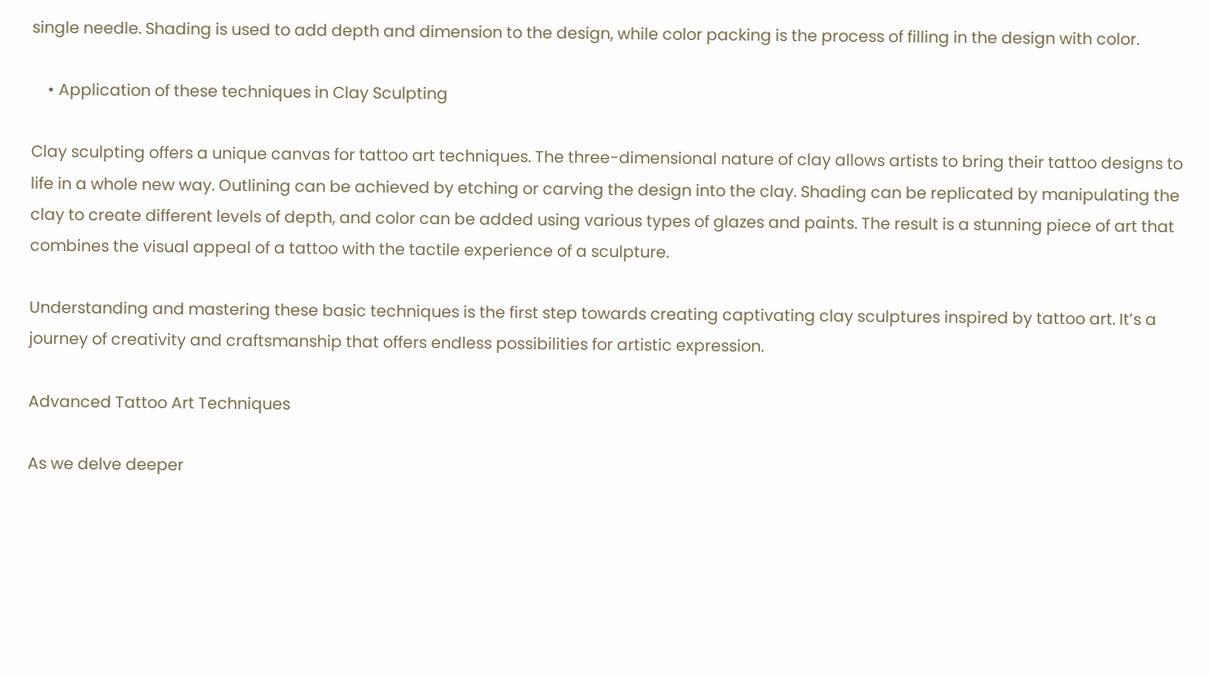single needle. Shading is used to add depth and dimension to the design, while color packing is the process of filling in the design with color.

    • Application of these techniques in Clay Sculpting

Clay sculpting offers a unique canvas for tattoo art techniques. The three-dimensional nature of clay allows artists to bring their tattoo designs to life in a whole new way. Outlining can be achieved by etching or carving the design into the clay. Shading can be replicated by manipulating the clay to create different levels of depth, and color can be added using various types of glazes and paints. The result is a stunning piece of art that combines the visual appeal of a tattoo with the tactile experience of a sculpture.

Understanding and mastering these basic techniques is the first step towards creating captivating clay sculptures inspired by tattoo art. It’s a journey of creativity and craftsmanship that offers endless possibilities for artistic expression.

Advanced Tattoo Art Techniques

As we delve deeper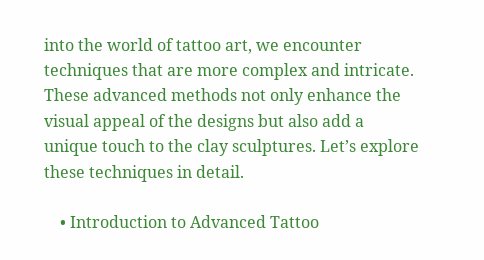into the world of tattoo art, we encounter techniques that are more complex and intricate. These advanced methods not only enhance the visual appeal of the designs but also add a unique touch to the clay sculptures. Let’s explore these techniques in detail.

    • Introduction to Advanced Tattoo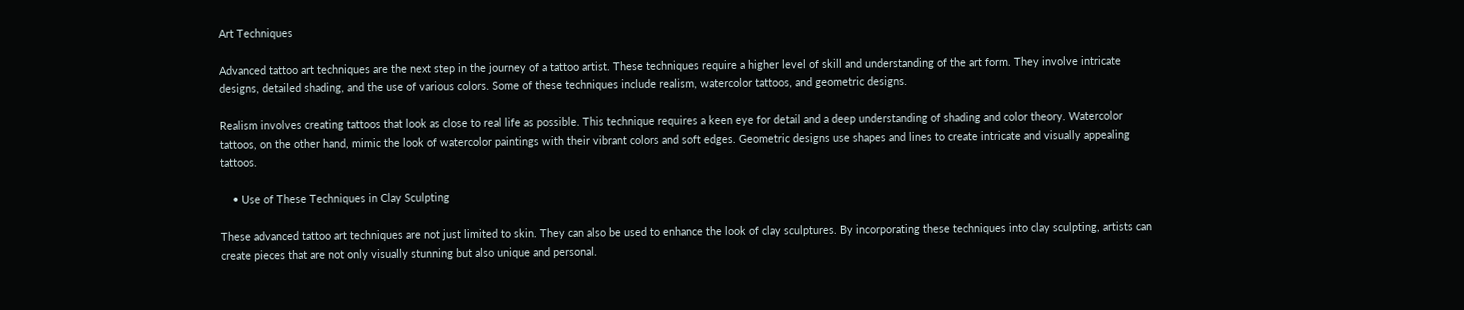Art Techniques

Advanced tattoo art techniques are the next step in the journey of a tattoo artist. These techniques require a higher level of skill and understanding of the art form. They involve intricate designs, detailed shading, and the use of various colors. Some of these techniques include realism, watercolor tattoos, and geometric designs.

Realism involves creating tattoos that look as close to real life as possible. This technique requires a keen eye for detail and a deep understanding of shading and color theory. Watercolor tattoos, on the other hand, mimic the look of watercolor paintings with their vibrant colors and soft edges. Geometric designs use shapes and lines to create intricate and visually appealing tattoos.

    • Use of These Techniques in Clay Sculpting

These advanced tattoo art techniques are not just limited to skin. They can also be used to enhance the look of clay sculptures. By incorporating these techniques into clay sculpting, artists can create pieces that are not only visually stunning but also unique and personal.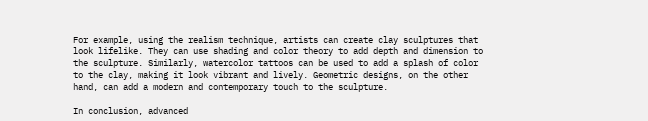For example, using the realism technique, artists can create clay sculptures that look lifelike. They can use shading and color theory to add depth and dimension to the sculpture. Similarly, watercolor tattoos can be used to add a splash of color to the clay, making it look vibrant and lively. Geometric designs, on the other hand, can add a modern and contemporary touch to the sculpture.

In conclusion, advanced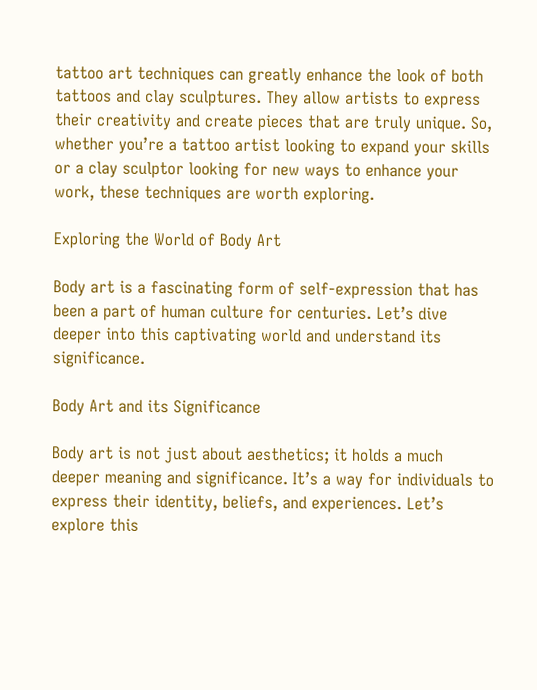tattoo art techniques can greatly enhance the look of both tattoos and clay sculptures. They allow artists to express their creativity and create pieces that are truly unique. So, whether you’re a tattoo artist looking to expand your skills or a clay sculptor looking for new ways to enhance your work, these techniques are worth exploring.

Exploring the World of Body Art

Body art is a fascinating form of self-expression that has been a part of human culture for centuries. Let’s dive deeper into this captivating world and understand its significance.

Body Art and its Significance

Body art is not just about aesthetics; it holds a much deeper meaning and significance. It’s a way for individuals to express their identity, beliefs, and experiences. Let’s explore this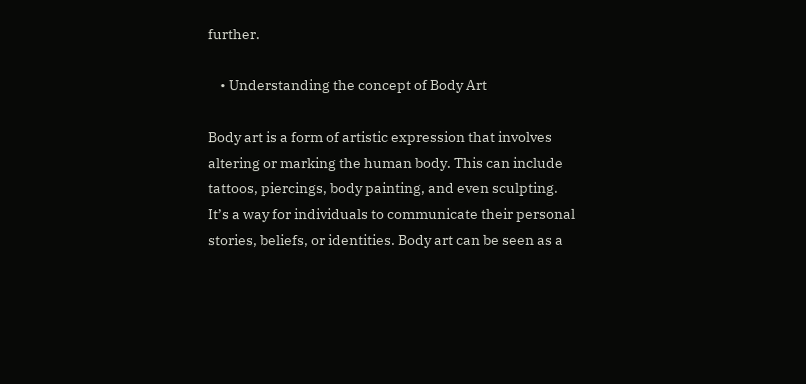further.

    • Understanding the concept of Body Art

Body art is a form of artistic expression that involves altering or marking the human body. This can include tattoos, piercings, body painting, and even sculpting. It’s a way for individuals to communicate their personal stories, beliefs, or identities. Body art can be seen as a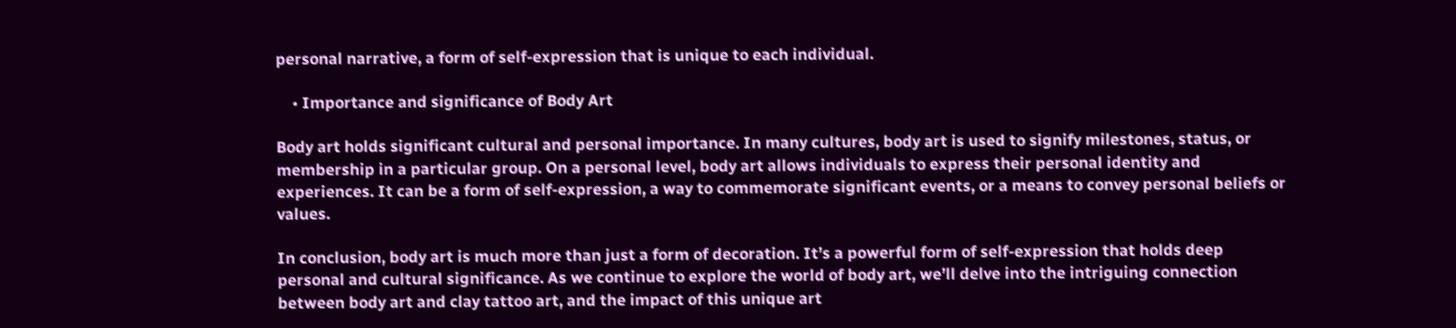personal narrative, a form of self-expression that is unique to each individual.

    • Importance and significance of Body Art

Body art holds significant cultural and personal importance. In many cultures, body art is used to signify milestones, status, or membership in a particular group. On a personal level, body art allows individuals to express their personal identity and experiences. It can be a form of self-expression, a way to commemorate significant events, or a means to convey personal beliefs or values.

In conclusion, body art is much more than just a form of decoration. It’s a powerful form of self-expression that holds deep personal and cultural significance. As we continue to explore the world of body art, we’ll delve into the intriguing connection between body art and clay tattoo art, and the impact of this unique art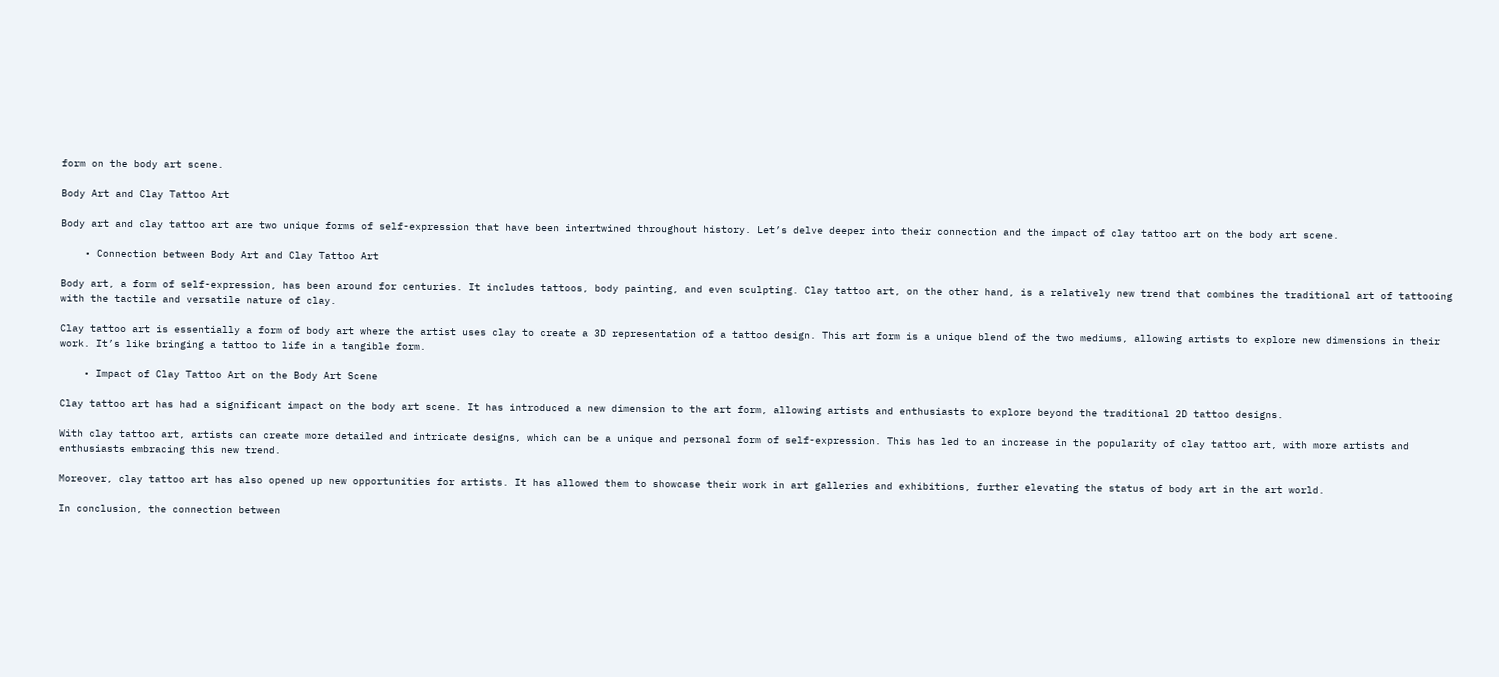form on the body art scene.

Body Art and Clay Tattoo Art

Body art and clay tattoo art are two unique forms of self-expression that have been intertwined throughout history. Let’s delve deeper into their connection and the impact of clay tattoo art on the body art scene.

    • Connection between Body Art and Clay Tattoo Art

Body art, a form of self-expression, has been around for centuries. It includes tattoos, body painting, and even sculpting. Clay tattoo art, on the other hand, is a relatively new trend that combines the traditional art of tattooing with the tactile and versatile nature of clay.

Clay tattoo art is essentially a form of body art where the artist uses clay to create a 3D representation of a tattoo design. This art form is a unique blend of the two mediums, allowing artists to explore new dimensions in their work. It’s like bringing a tattoo to life in a tangible form.

    • Impact of Clay Tattoo Art on the Body Art Scene

Clay tattoo art has had a significant impact on the body art scene. It has introduced a new dimension to the art form, allowing artists and enthusiasts to explore beyond the traditional 2D tattoo designs.

With clay tattoo art, artists can create more detailed and intricate designs, which can be a unique and personal form of self-expression. This has led to an increase in the popularity of clay tattoo art, with more artists and enthusiasts embracing this new trend.

Moreover, clay tattoo art has also opened up new opportunities for artists. It has allowed them to showcase their work in art galleries and exhibitions, further elevating the status of body art in the art world.

In conclusion, the connection between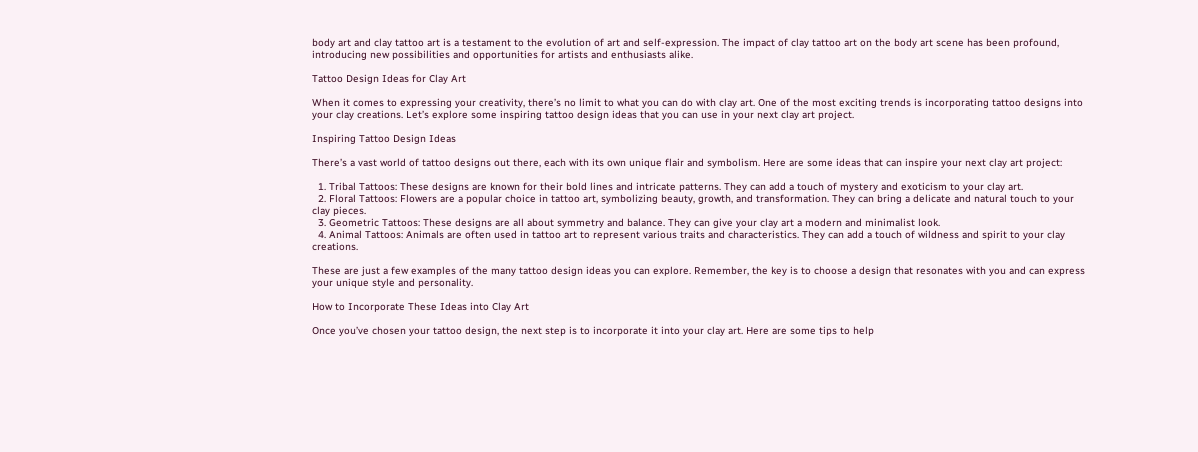body art and clay tattoo art is a testament to the evolution of art and self-expression. The impact of clay tattoo art on the body art scene has been profound, introducing new possibilities and opportunities for artists and enthusiasts alike.

Tattoo Design Ideas for Clay Art

When it comes to expressing your creativity, there’s no limit to what you can do with clay art. One of the most exciting trends is incorporating tattoo designs into your clay creations. Let’s explore some inspiring tattoo design ideas that you can use in your next clay art project.

Inspiring Tattoo Design Ideas

There’s a vast world of tattoo designs out there, each with its own unique flair and symbolism. Here are some ideas that can inspire your next clay art project:

  1. Tribal Tattoos: These designs are known for their bold lines and intricate patterns. They can add a touch of mystery and exoticism to your clay art.
  2. Floral Tattoos: Flowers are a popular choice in tattoo art, symbolizing beauty, growth, and transformation. They can bring a delicate and natural touch to your clay pieces.
  3. Geometric Tattoos: These designs are all about symmetry and balance. They can give your clay art a modern and minimalist look.
  4. Animal Tattoos: Animals are often used in tattoo art to represent various traits and characteristics. They can add a touch of wildness and spirit to your clay creations.

These are just a few examples of the many tattoo design ideas you can explore. Remember, the key is to choose a design that resonates with you and can express your unique style and personality.

How to Incorporate These Ideas into Clay Art

Once you’ve chosen your tattoo design, the next step is to incorporate it into your clay art. Here are some tips to help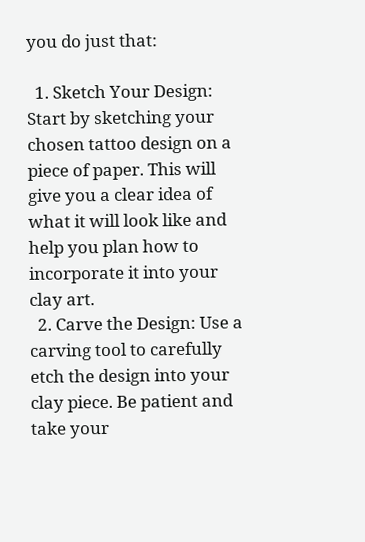you do just that:

  1. Sketch Your Design: Start by sketching your chosen tattoo design on a piece of paper. This will give you a clear idea of what it will look like and help you plan how to incorporate it into your clay art.
  2. Carve the Design: Use a carving tool to carefully etch the design into your clay piece. Be patient and take your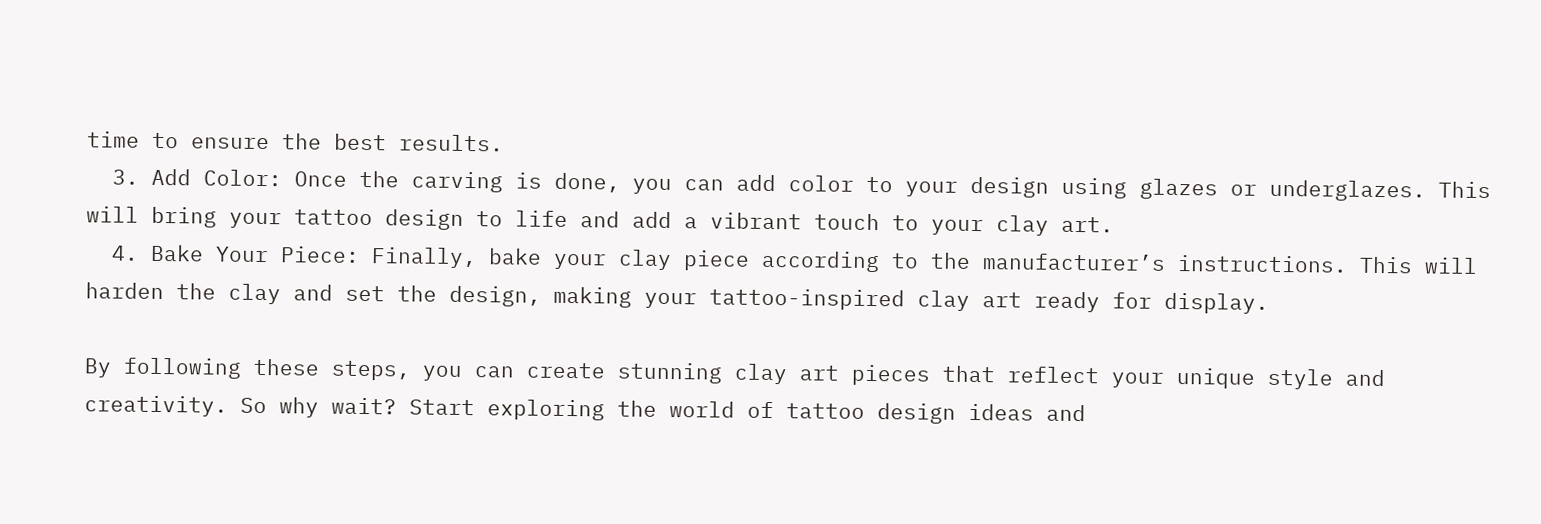time to ensure the best results.
  3. Add Color: Once the carving is done, you can add color to your design using glazes or underglazes. This will bring your tattoo design to life and add a vibrant touch to your clay art.
  4. Bake Your Piece: Finally, bake your clay piece according to the manufacturer’s instructions. This will harden the clay and set the design, making your tattoo-inspired clay art ready for display.

By following these steps, you can create stunning clay art pieces that reflect your unique style and creativity. So why wait? Start exploring the world of tattoo design ideas and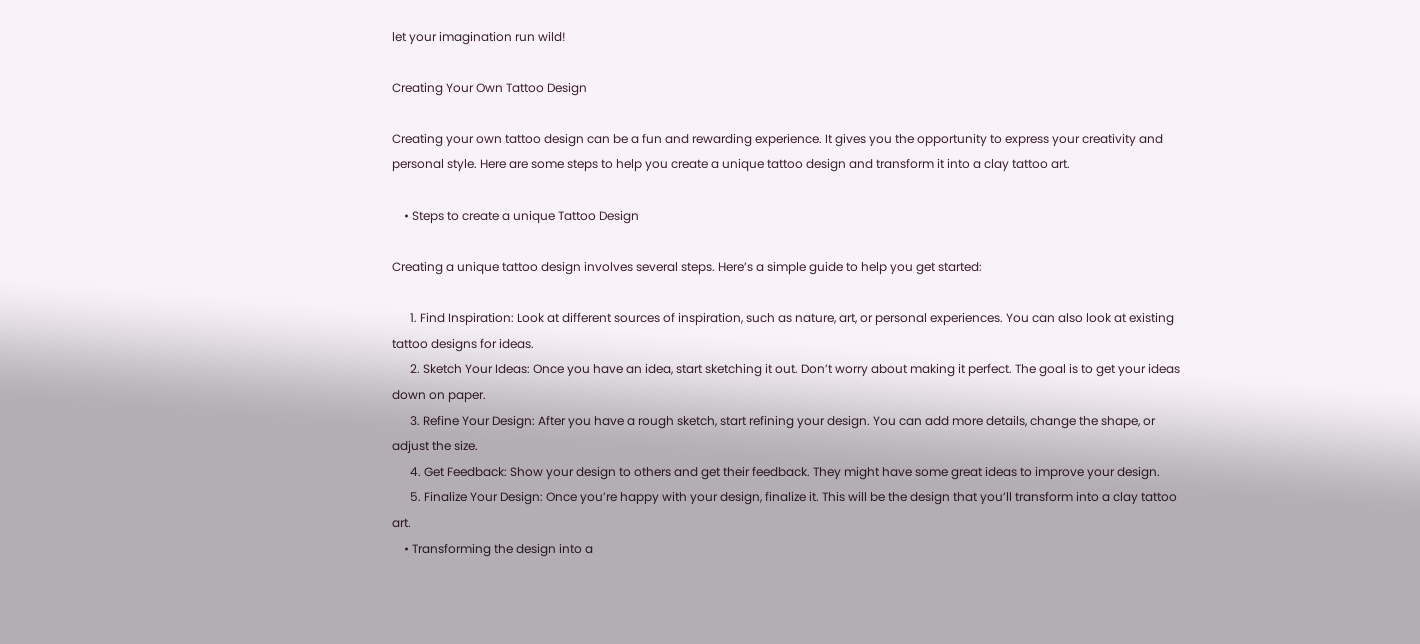let your imagination run wild!

Creating Your Own Tattoo Design

Creating your own tattoo design can be a fun and rewarding experience. It gives you the opportunity to express your creativity and personal style. Here are some steps to help you create a unique tattoo design and transform it into a clay tattoo art.

    • Steps to create a unique Tattoo Design

Creating a unique tattoo design involves several steps. Here’s a simple guide to help you get started:

      1. Find Inspiration: Look at different sources of inspiration, such as nature, art, or personal experiences. You can also look at existing tattoo designs for ideas.
      2. Sketch Your Ideas: Once you have an idea, start sketching it out. Don’t worry about making it perfect. The goal is to get your ideas down on paper.
      3. Refine Your Design: After you have a rough sketch, start refining your design. You can add more details, change the shape, or adjust the size.
      4. Get Feedback: Show your design to others and get their feedback. They might have some great ideas to improve your design.
      5. Finalize Your Design: Once you’re happy with your design, finalize it. This will be the design that you’ll transform into a clay tattoo art.
    • Transforming the design into a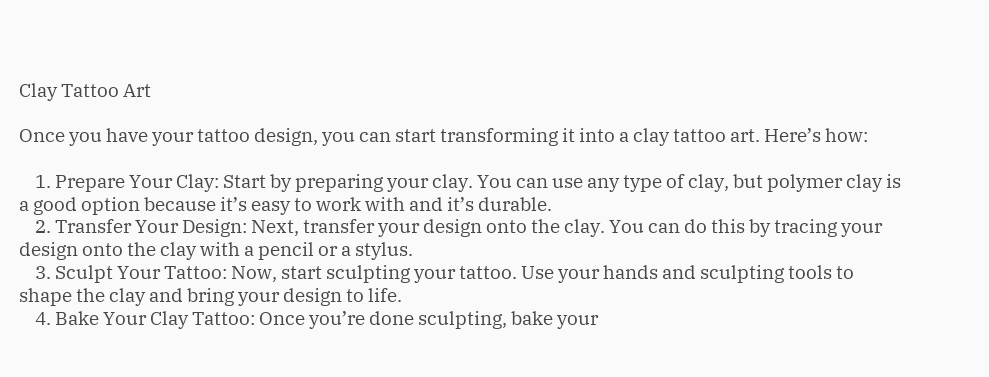Clay Tattoo Art

Once you have your tattoo design, you can start transforming it into a clay tattoo art. Here’s how:

    1. Prepare Your Clay: Start by preparing your clay. You can use any type of clay, but polymer clay is a good option because it’s easy to work with and it’s durable.
    2. Transfer Your Design: Next, transfer your design onto the clay. You can do this by tracing your design onto the clay with a pencil or a stylus.
    3. Sculpt Your Tattoo: Now, start sculpting your tattoo. Use your hands and sculpting tools to shape the clay and bring your design to life.
    4. Bake Your Clay Tattoo: Once you’re done sculpting, bake your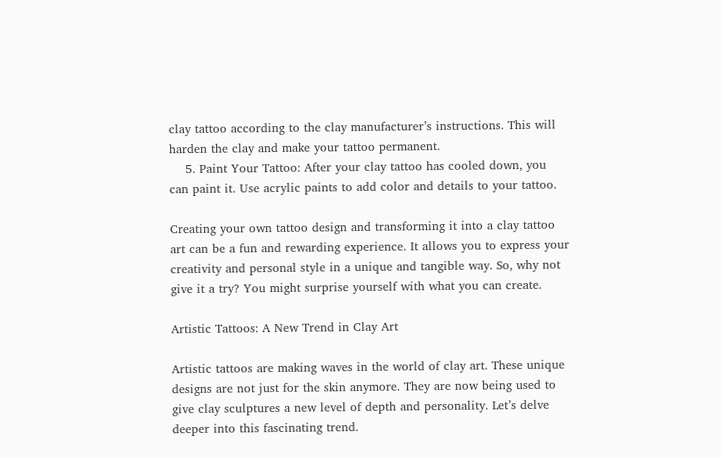clay tattoo according to the clay manufacturer’s instructions. This will harden the clay and make your tattoo permanent.
    5. Paint Your Tattoo: After your clay tattoo has cooled down, you can paint it. Use acrylic paints to add color and details to your tattoo.

Creating your own tattoo design and transforming it into a clay tattoo art can be a fun and rewarding experience. It allows you to express your creativity and personal style in a unique and tangible way. So, why not give it a try? You might surprise yourself with what you can create.

Artistic Tattoos: A New Trend in Clay Art

Artistic tattoos are making waves in the world of clay art. These unique designs are not just for the skin anymore. They are now being used to give clay sculptures a new level of depth and personality. Let’s delve deeper into this fascinating trend.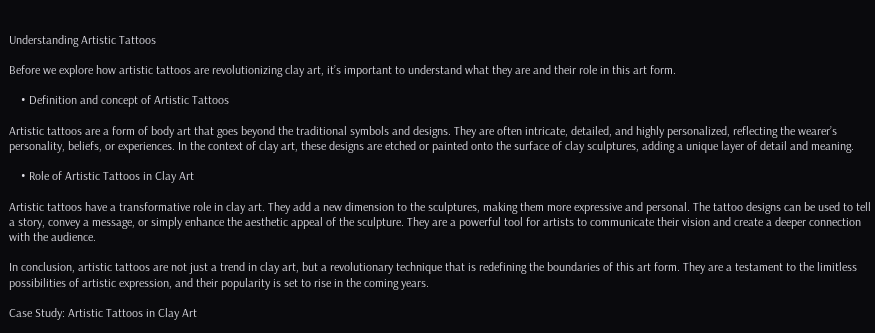Understanding Artistic Tattoos

Before we explore how artistic tattoos are revolutionizing clay art, it’s important to understand what they are and their role in this art form.

    • Definition and concept of Artistic Tattoos

Artistic tattoos are a form of body art that goes beyond the traditional symbols and designs. They are often intricate, detailed, and highly personalized, reflecting the wearer’s personality, beliefs, or experiences. In the context of clay art, these designs are etched or painted onto the surface of clay sculptures, adding a unique layer of detail and meaning.

    • Role of Artistic Tattoos in Clay Art

Artistic tattoos have a transformative role in clay art. They add a new dimension to the sculptures, making them more expressive and personal. The tattoo designs can be used to tell a story, convey a message, or simply enhance the aesthetic appeal of the sculpture. They are a powerful tool for artists to communicate their vision and create a deeper connection with the audience.

In conclusion, artistic tattoos are not just a trend in clay art, but a revolutionary technique that is redefining the boundaries of this art form. They are a testament to the limitless possibilities of artistic expression, and their popularity is set to rise in the coming years.

Case Study: Artistic Tattoos in Clay Art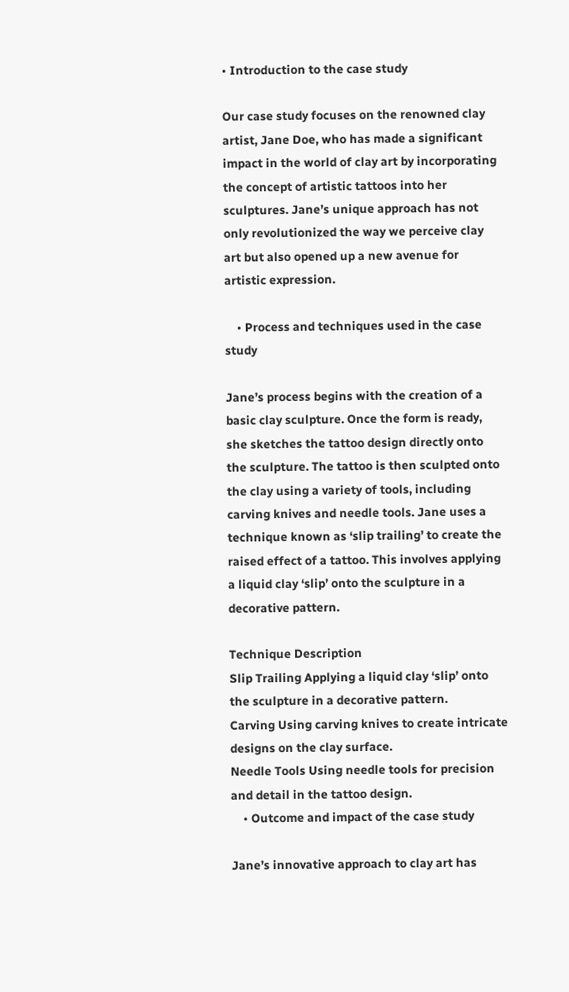• Introduction to the case study

Our case study focuses on the renowned clay artist, Jane Doe, who has made a significant impact in the world of clay art by incorporating the concept of artistic tattoos into her sculptures. Jane’s unique approach has not only revolutionized the way we perceive clay art but also opened up a new avenue for artistic expression.

    • Process and techniques used in the case study

Jane’s process begins with the creation of a basic clay sculpture. Once the form is ready, she sketches the tattoo design directly onto the sculpture. The tattoo is then sculpted onto the clay using a variety of tools, including carving knives and needle tools. Jane uses a technique known as ‘slip trailing’ to create the raised effect of a tattoo. This involves applying a liquid clay ‘slip’ onto the sculpture in a decorative pattern.

Technique Description
Slip Trailing Applying a liquid clay ‘slip’ onto the sculpture in a decorative pattern.
Carving Using carving knives to create intricate designs on the clay surface.
Needle Tools Using needle tools for precision and detail in the tattoo design.
    • Outcome and impact of the case study

Jane’s innovative approach to clay art has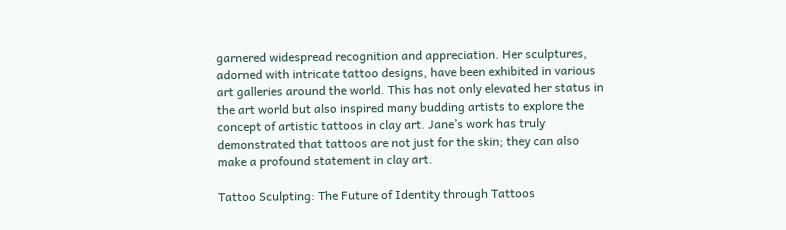garnered widespread recognition and appreciation. Her sculptures, adorned with intricate tattoo designs, have been exhibited in various art galleries around the world. This has not only elevated her status in the art world but also inspired many budding artists to explore the concept of artistic tattoos in clay art. Jane’s work has truly demonstrated that tattoos are not just for the skin; they can also make a profound statement in clay art.

Tattoo Sculpting: The Future of Identity through Tattoos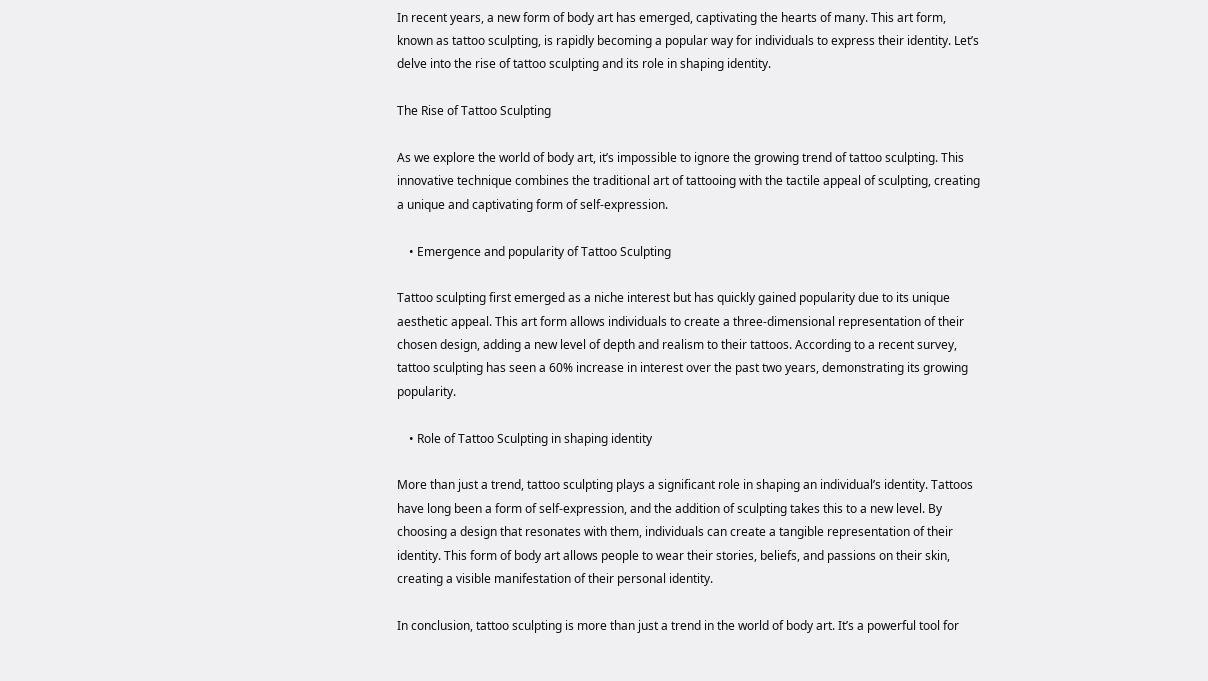In recent years, a new form of body art has emerged, captivating the hearts of many. This art form, known as tattoo sculpting, is rapidly becoming a popular way for individuals to express their identity. Let’s delve into the rise of tattoo sculpting and its role in shaping identity.

The Rise of Tattoo Sculpting

As we explore the world of body art, it’s impossible to ignore the growing trend of tattoo sculpting. This innovative technique combines the traditional art of tattooing with the tactile appeal of sculpting, creating a unique and captivating form of self-expression.

    • Emergence and popularity of Tattoo Sculpting

Tattoo sculpting first emerged as a niche interest but has quickly gained popularity due to its unique aesthetic appeal. This art form allows individuals to create a three-dimensional representation of their chosen design, adding a new level of depth and realism to their tattoos. According to a recent survey, tattoo sculpting has seen a 60% increase in interest over the past two years, demonstrating its growing popularity.

    • Role of Tattoo Sculpting in shaping identity

More than just a trend, tattoo sculpting plays a significant role in shaping an individual’s identity. Tattoos have long been a form of self-expression, and the addition of sculpting takes this to a new level. By choosing a design that resonates with them, individuals can create a tangible representation of their identity. This form of body art allows people to wear their stories, beliefs, and passions on their skin, creating a visible manifestation of their personal identity.

In conclusion, tattoo sculpting is more than just a trend in the world of body art. It’s a powerful tool for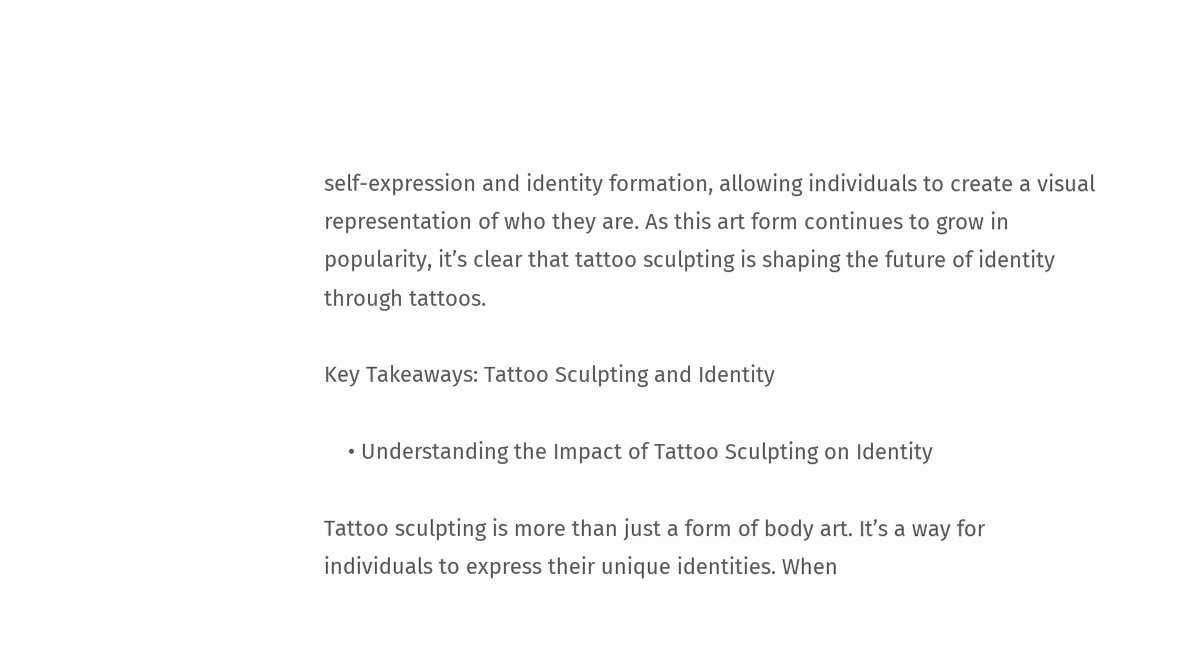self-expression and identity formation, allowing individuals to create a visual representation of who they are. As this art form continues to grow in popularity, it’s clear that tattoo sculpting is shaping the future of identity through tattoos.

Key Takeaways: Tattoo Sculpting and Identity

    • Understanding the Impact of Tattoo Sculpting on Identity

Tattoo sculpting is more than just a form of body art. It’s a way for individuals to express their unique identities. When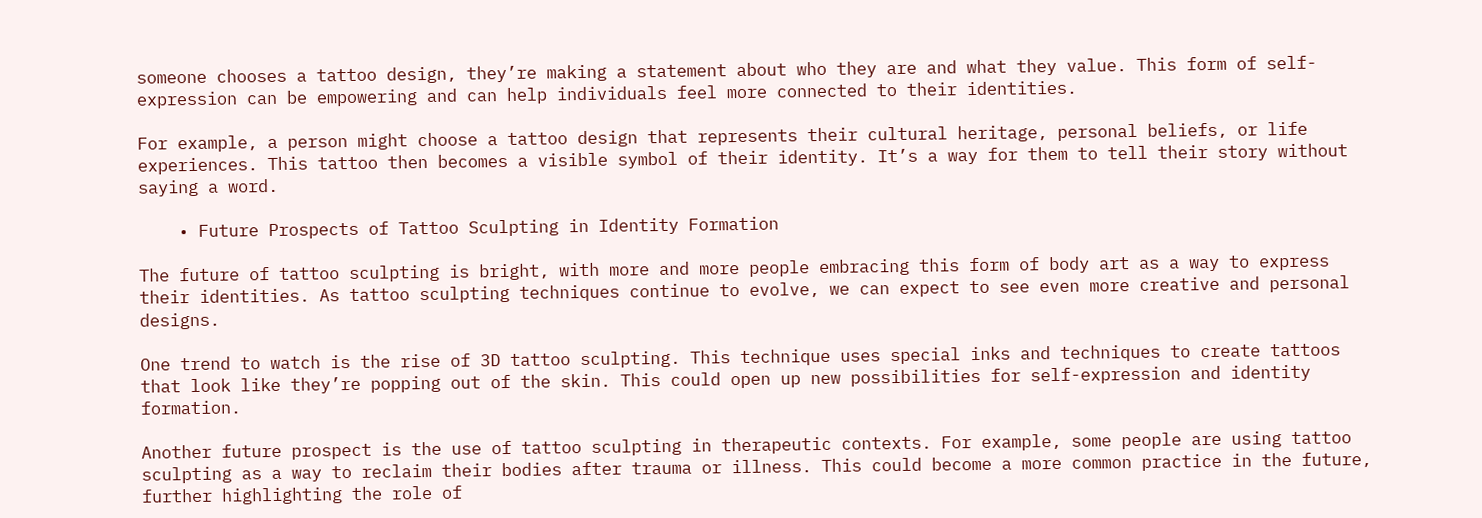someone chooses a tattoo design, they’re making a statement about who they are and what they value. This form of self-expression can be empowering and can help individuals feel more connected to their identities.

For example, a person might choose a tattoo design that represents their cultural heritage, personal beliefs, or life experiences. This tattoo then becomes a visible symbol of their identity. It’s a way for them to tell their story without saying a word.

    • Future Prospects of Tattoo Sculpting in Identity Formation

The future of tattoo sculpting is bright, with more and more people embracing this form of body art as a way to express their identities. As tattoo sculpting techniques continue to evolve, we can expect to see even more creative and personal designs.

One trend to watch is the rise of 3D tattoo sculpting. This technique uses special inks and techniques to create tattoos that look like they’re popping out of the skin. This could open up new possibilities for self-expression and identity formation.

Another future prospect is the use of tattoo sculpting in therapeutic contexts. For example, some people are using tattoo sculpting as a way to reclaim their bodies after trauma or illness. This could become a more common practice in the future, further highlighting the role of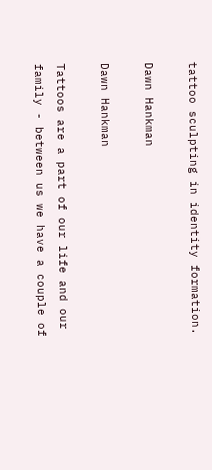tattoo sculpting in identity formation.

Dawn Hankman

Dawn Hankman

Tattoos are a part of our life and our family - between us we have a couple of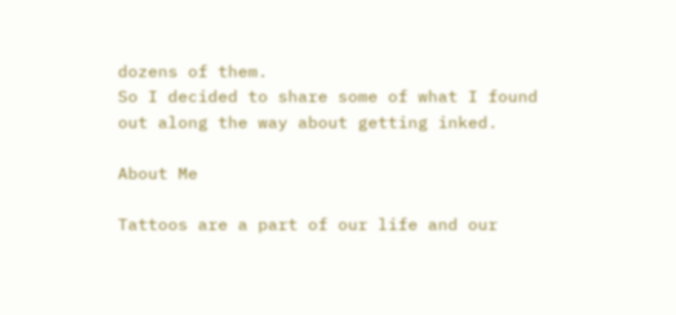dozens of them.
So I decided to share some of what I found out along the way about getting inked.

About Me

Tattoos are a part of our life and our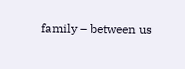family – between us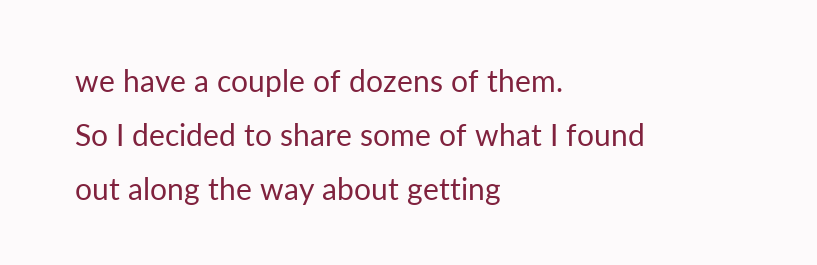we have a couple of dozens of them.
So I decided to share some of what I found out along the way about getting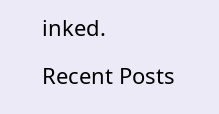inked.

Recent Posts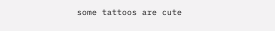some tattoos are cute